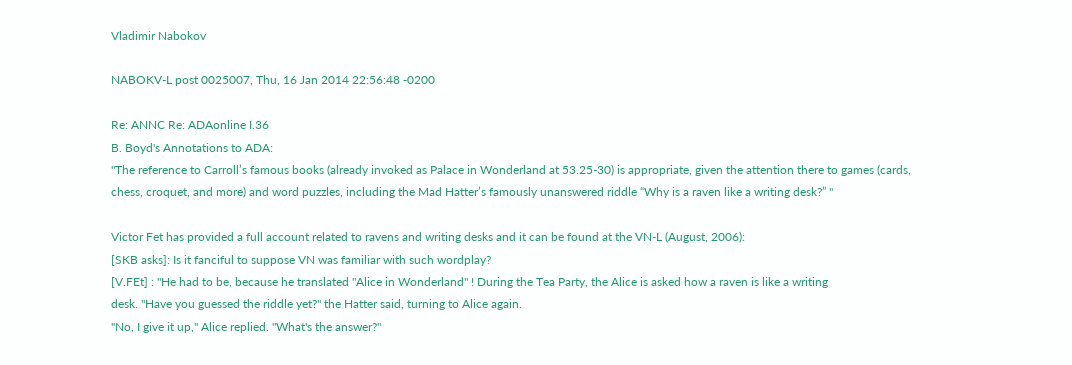Vladimir Nabokov

NABOKV-L post 0025007, Thu, 16 Jan 2014 22:56:48 -0200

Re: ANNC Re: ADAonline I.36
B. Boyd's Annotations to ADA:
"The reference to Carroll’s famous books (already invoked as Palace in Wonderland at 53.25-30) is appropriate, given the attention there to games (cards, chess, croquet, and more) and word puzzles, including the Mad Hatter’s famously unanswered riddle “Why is a raven like a writing desk?” "

Victor Fet has provided a full account related to ravens and writing desks and it can be found at the VN-L (August, 2006):
[SKB asks]: Is it fanciful to suppose VN was familiar with such wordplay?
[V.FEt] : "He had to be, because he translated "Alice in Wonderland" ! During the Tea Party, the Alice is asked how a raven is like a writing
desk. "Have you guessed the riddle yet?" the Hatter said, turning to Alice again.
"No, I give it up," Alice replied. "What's the answer?"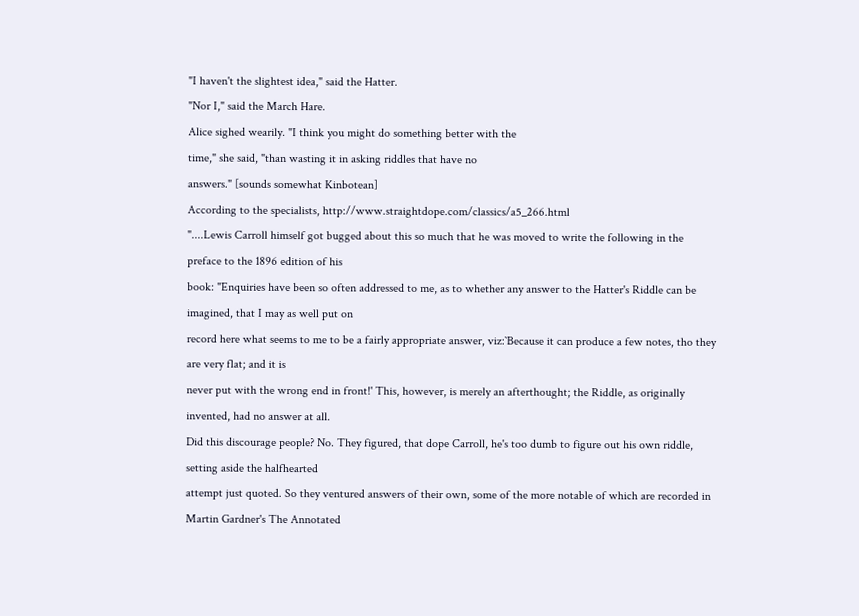"I haven't the slightest idea," said the Hatter.
"Nor I," said the March Hare.
Alice sighed wearily. "I think you might do something better with the
time," she said, "than wasting it in asking riddles that have no
answers." [sounds somewhat Kinbotean]
According to the specialists, http://www.straightdope.com/classics/a5_266.html
"....Lewis Carroll himself got bugged about this so much that he was moved to write the following in the preface to the 1896 edition of his
book: "Enquiries have been so often addressed to me, as to whether any answer to the Hatter's Riddle can be imagined, that I may as well put on
record here what seems to me to be a fairly appropriate answer, viz:`Because it can produce a few notes, tho they are very flat; and it is
never put with the wrong end in front!' This, however, is merely an afterthought; the Riddle, as originally invented, had no answer at all.
Did this discourage people? No. They figured, that dope Carroll, he's too dumb to figure out his own riddle, setting aside the halfhearted
attempt just quoted. So they ventured answers of their own, some of the more notable of which are recorded in Martin Gardner's The Annotated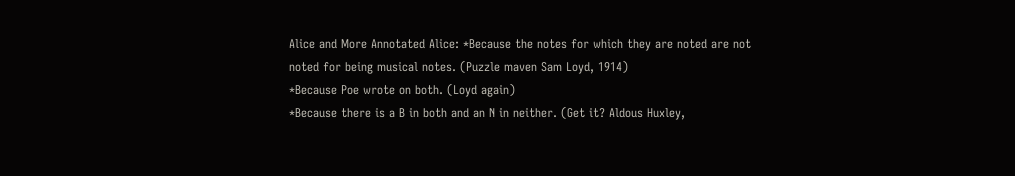Alice and More Annotated Alice: *Because the notes for which they are noted are not noted for being musical notes. (Puzzle maven Sam Loyd, 1914)
*Because Poe wrote on both. (Loyd again)
*Because there is a B in both and an N in neither. (Get it? Aldous Huxley,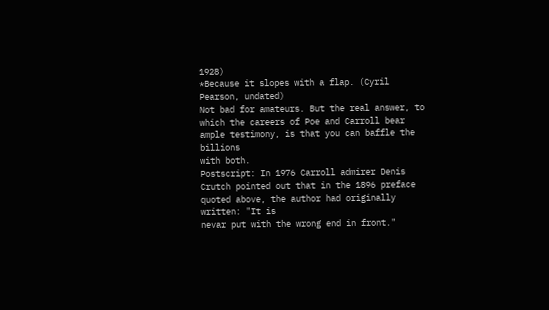1928)
*Because it slopes with a flap. (Cyril Pearson, undated)
Not bad for amateurs. But the real answer, to which the careers of Poe and Carroll bear ample testimony, is that you can baffle the billions
with both.
Postscript: In 1976 Carroll admirer Denis Crutch pointed out that in the 1896 preface quoted above, the author had originally written: "It is
nevar put with the wrong end in front."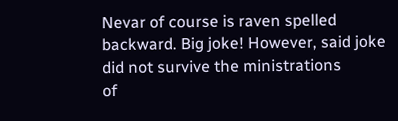Nevar of course is raven spelled backward. Big joke! However, said joke did not survive the ministrations
of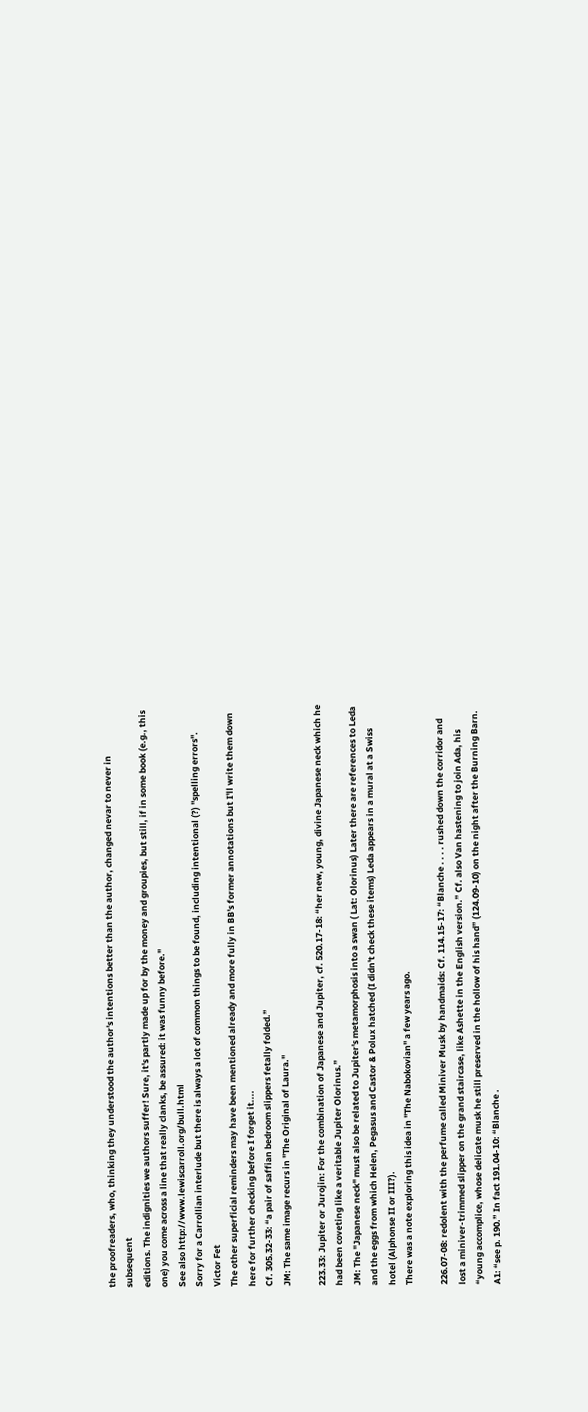the proofreaders, who, thinking they understood the author's intentions better than the author, changed nevar to never in subsequent
editions. The indignities we authors suffer! Sure, it's partly made up for by the money and groupies, but still, if in some book (e.g., this
one) you come across a line that really clanks, be assured: it was funny before."
See also http://www.lewiscarroll.org/bull.html
Sorry for a Carrollian interlude but there is always a lot of common things to be found, including intentional (?) "spelling errors".
Victor Fet
The other superficial reminders may have been mentioned already and more fully in BB's former annotations but I'll write them down here for further checking before I forget it....
Cf. 305.32-33: “a pair of saffian bedroom slippers fetally folded.”
JM: The same image recurs in "The Original of Laura."

223.33: Jupiter or Jurojin: For the combination of Japanese and Jupiter, cf. 520.17-18: “her new, young, divine Japanese neck which he had been coveting like a veritable Jupiter Olorinus.”
JM: The "Japanese neck" must also be related to Jupiter's metamorphosis into a swan ( Lat: Olorinus) Later there are references to Leda and the eggs from which Helen, Pegasus and Castor & Polux hatched (I didn't check these items) Leda appears in a mural at a Swiss hotel (Alphonse II or III?).
There was a note exploring this idea in "The Nabokovian" a few years ago.

226.07-08: redolent with the perfume called Miniver Musk by handmaids: Cf. 114.15-17: “Blanche . . . . rushed down the corridor and lost a miniver-trimmed slipper on the grand staircase, like Ashette in the English version.” Cf. also Van hastening to join Ada, his “young accomplice, whose delicate musk he still preserved in the hollow of his hand” (124.09-10) on the night after the Burning Barn. A1: “see p. 190.” In fact 191.04-10: “Blanche .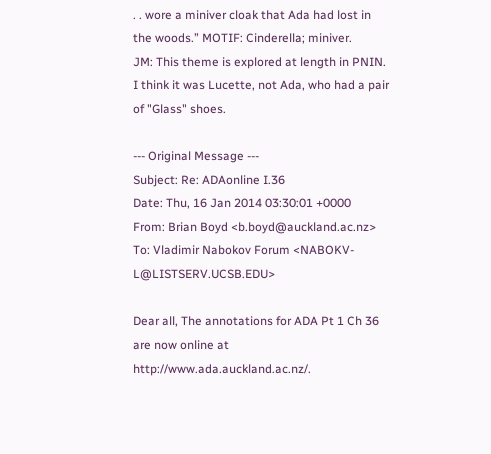. . wore a miniver cloak that Ada had lost in the woods.” MOTIF: Cinderella; miniver.
JM: This theme is explored at length in PNIN. I think it was Lucette, not Ada, who had a pair of "Glass" shoes.

--- Original Message ---
Subject: Re: ADAonline I.36
Date: Thu, 16 Jan 2014 03:30:01 +0000
From: Brian Boyd <b.boyd@auckland.ac.nz>
To: Vladimir Nabokov Forum <NABOKV-L@LISTSERV.UCSB.EDU>

Dear all, The annotations for ADA Pt 1 Ch 36 are now online at http://www.ada.auckland.ac.nz/.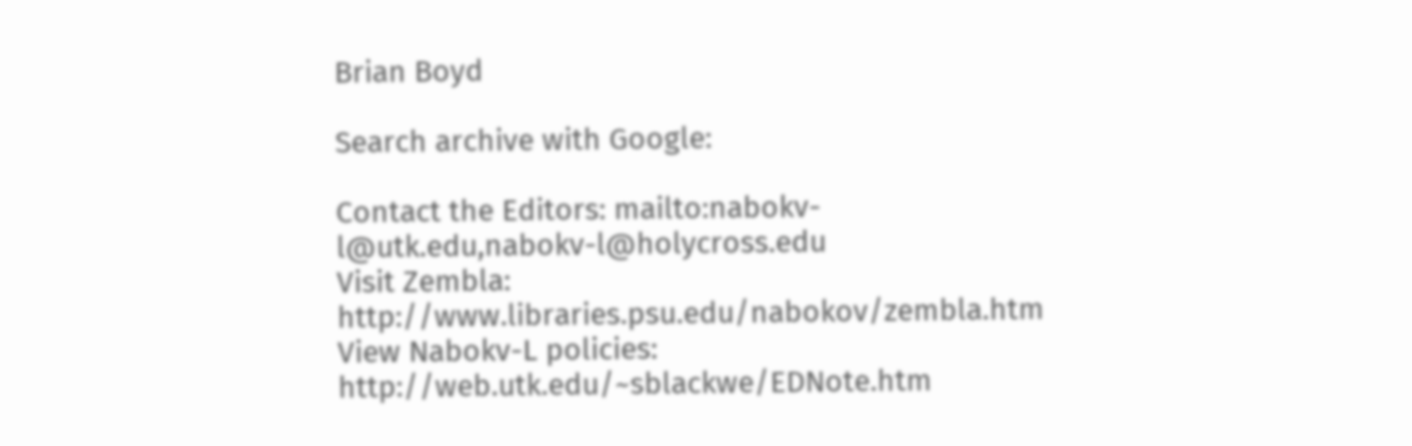Brian Boyd

Search archive with Google:

Contact the Editors: mailto:nabokv-l@utk.edu,nabokv-l@holycross.edu
Visit Zembla: http://www.libraries.psu.edu/nabokov/zembla.htm
View Nabokv-L policies: http://web.utk.edu/~sblackwe/EDNote.htm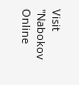Visit "Nabokov Online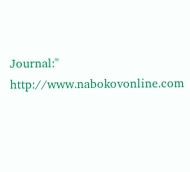Journal:" http://www.nabokovonline.com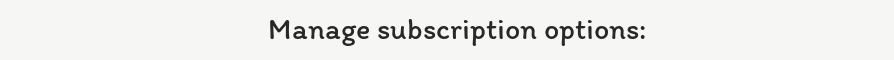Manage subscription options: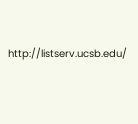http://listserv.ucsb.edu/